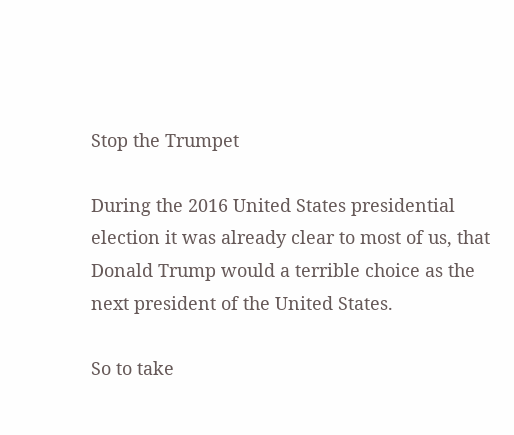Stop the Trumpet

During the 2016 United States presidential election it was already clear to most of us, that Donald Trump would a terrible choice as the next president of the United States.

So to take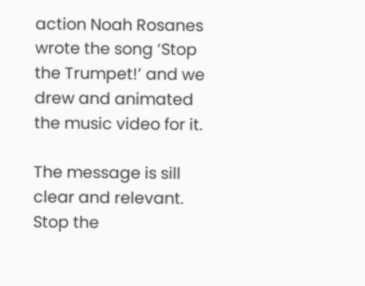action Noah Rosanes wrote the song ‘Stop the Trumpet!’ and we drew and animated the music video for it.

The message is sill clear and relevant.
Stop the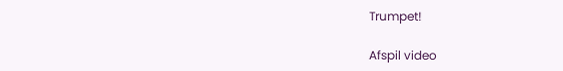Trumpet!

Afspil video